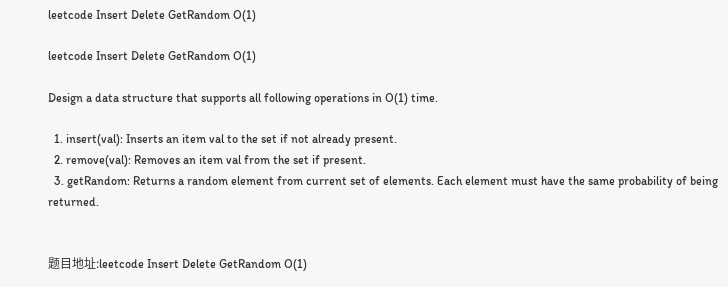leetcode Insert Delete GetRandom O(1)

leetcode Insert Delete GetRandom O(1)

Design a data structure that supports all following operations in O(1) time.

  1. insert(val): Inserts an item val to the set if not already present.
  2. remove(val): Removes an item val from the set if present.
  3. getRandom: Returns a random element from current set of elements. Each element must have the same probability of being returned.


题目地址:leetcode Insert Delete GetRandom O(1)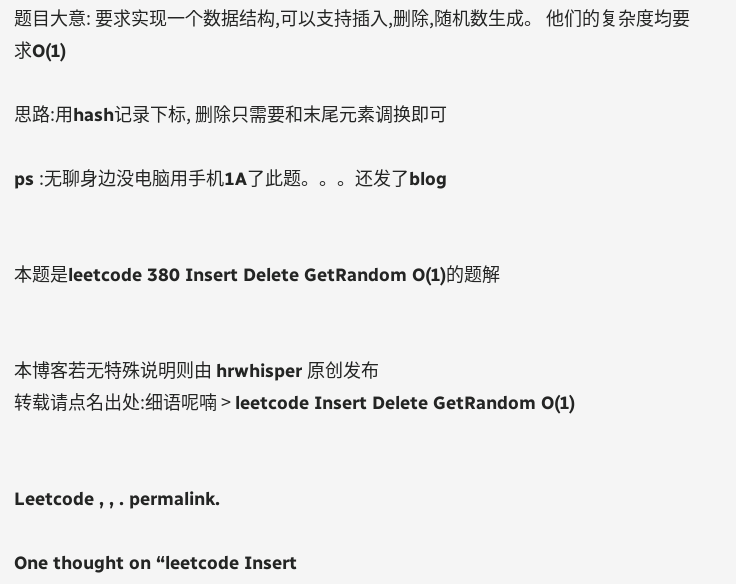题目大意: 要求实现一个数据结构,可以支持插入,删除,随机数生成。 他们的复杂度均要求O(1)

思路:用hash记录下标, 删除只需要和末尾元素调换即可

ps :无聊身边没电脑用手机1A了此题。。。还发了blog


本题是leetcode 380 Insert Delete GetRandom O(1)的题解


本博客若无特殊说明则由 hrwhisper 原创发布
转载请点名出处:细语呢喃 > leetcode Insert Delete GetRandom O(1)


Leetcode , , . permalink.

One thought on “leetcode Insert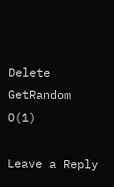Delete GetRandom O(1)

Leave a Reply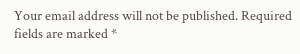Your email address will not be published. Required fields are marked *